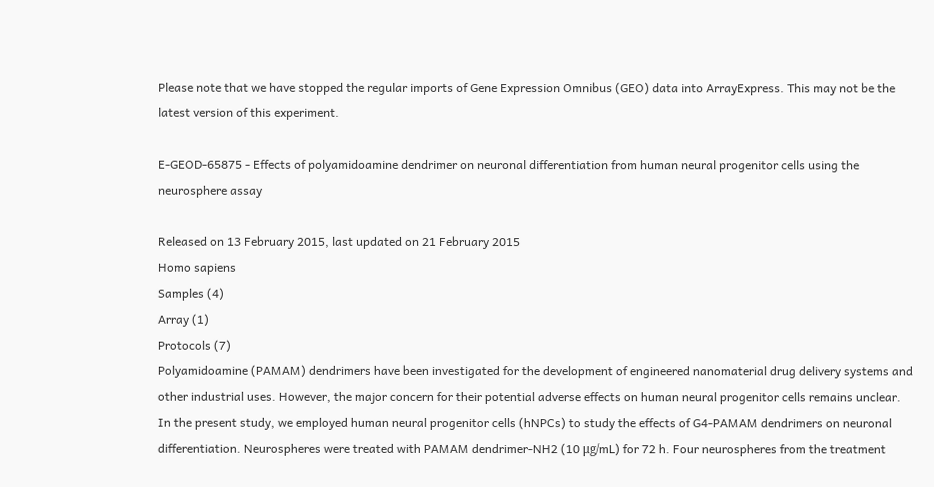Please note that we have stopped the regular imports of Gene Expression Omnibus (GEO) data into ArrayExpress. This may not be the latest version of this experiment.

E-GEOD-65875 - Effects of polyamidoamine dendrimer on neuronal differentiation from human neural progenitor cells using the neurosphere assay

Released on 13 February 2015, last updated on 21 February 2015
Homo sapiens
Samples (4)
Array (1)
Protocols (7)
Polyamidoamine (PAMAM) dendrimers have been investigated for the development of engineered nanomaterial drug delivery systems and other industrial uses. However, the major concern for their potential adverse effects on human neural progenitor cells remains unclear. In the present study, we employed human neural progenitor cells (hNPCs) to study the effects of G4-PAMAM dendrimers on neuronal differentiation. Neurospheres were treated with PAMAM dendrimer-NH2 (10 μg/mL) for 72 h. Four neurospheres from the treatment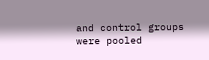and control groups were pooled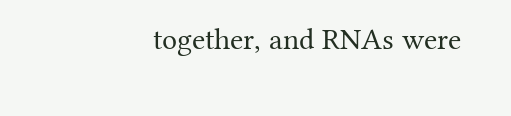together, and RNAs were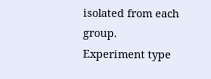isolated from each group.
Experiment type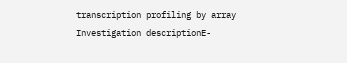transcription profiling by array
Investigation descriptionE-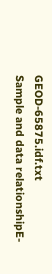GEOD-65875.idf.txt
Sample and data relationshipE-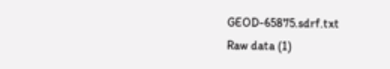GEOD-65875.sdrf.txt
Raw data (1)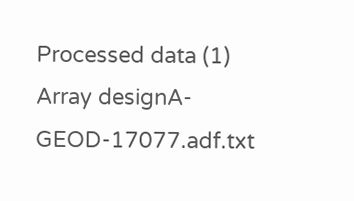Processed data (1)
Array designA-GEOD-17077.adf.txt